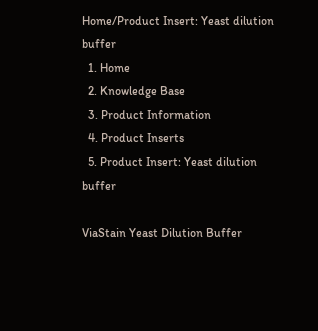Home/Product Insert: Yeast dilution buffer
  1. Home
  2. Knowledge Base
  3. Product Information
  4. Product Inserts
  5. Product Insert: Yeast dilution buffer

ViaStain Yeast Dilution Buffer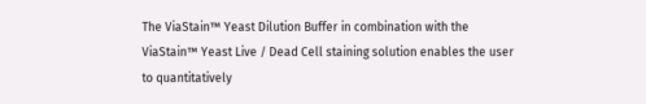The ViaStain™ Yeast Dilution Buffer in combination with the ViaStain™ Yeast Live / Dead Cell staining solution enables the user to quantitatively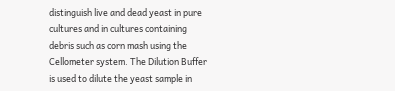distinguish live and dead yeast in pure cultures and in cultures containing debris such as corn mash using the Cellometer system. The Dilution Buffer is used to dilute the yeast sample in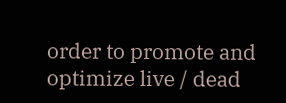order to promote and optimize live / dead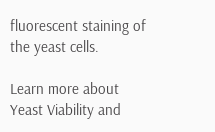fluorescent staining of the yeast cells.

Learn more about Yeast Viability and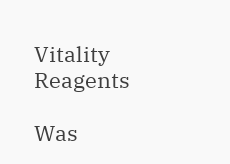Vitality Reagents

Was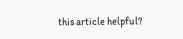this article helpful?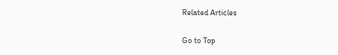Related Articles

Go to Top